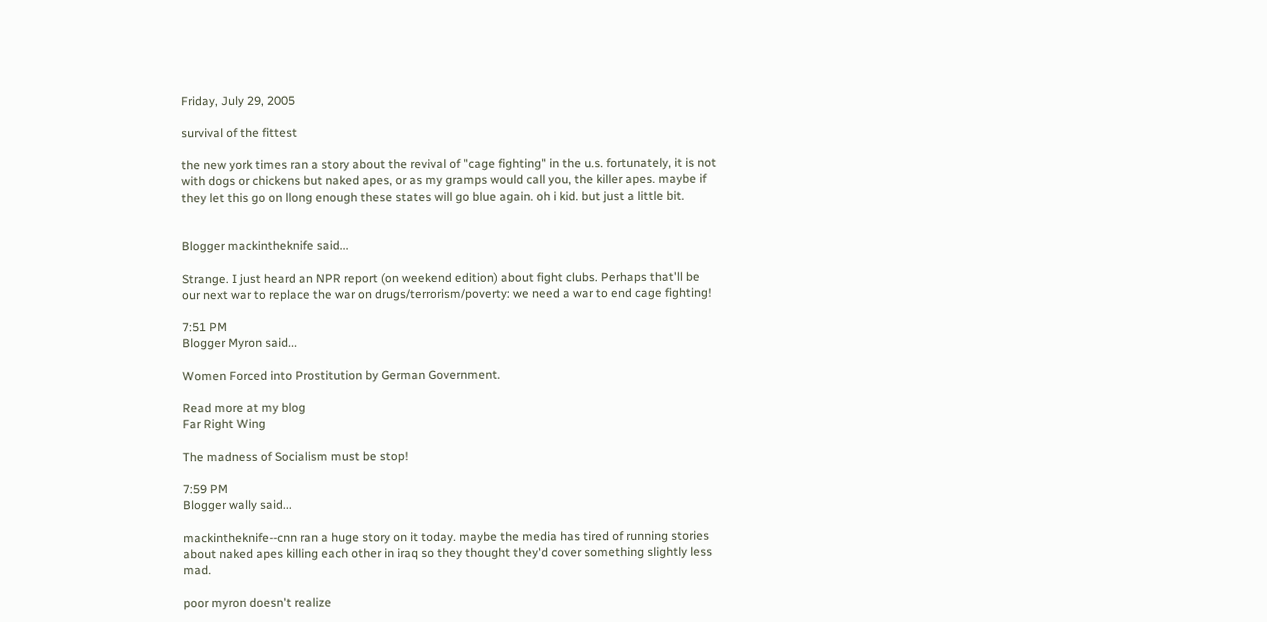Friday, July 29, 2005

survival of the fittest

the new york times ran a story about the revival of "cage fighting" in the u.s. fortunately, it is not with dogs or chickens but naked apes, or as my gramps would call you, the killer apes. maybe if they let this go on llong enough these states will go blue again. oh i kid. but just a little bit.


Blogger mackintheknife said...

Strange. I just heard an NPR report (on weekend edition) about fight clubs. Perhaps that'll be our next war to replace the war on drugs/terrorism/poverty: we need a war to end cage fighting!

7:51 PM
Blogger Myron said...

Women Forced into Prostitution by German Government.

Read more at my blog
Far Right Wing

The madness of Socialism must be stop!

7:59 PM
Blogger wally said...

mackintheknife--cnn ran a huge story on it today. maybe the media has tired of running stories about naked apes killing each other in iraq so they thought they'd cover something slightly less mad.

poor myron doesn't realize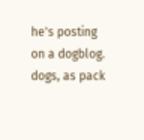he's posting on a dogblog. dogs, as pack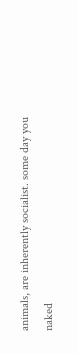animals, are inherently socialist. some day you naked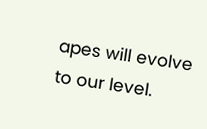apes will evolve to our level.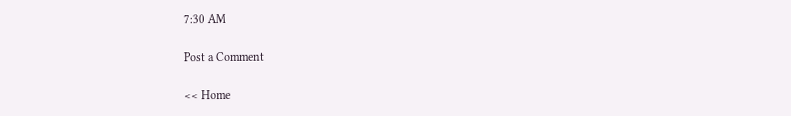7:30 AM

Post a Comment

<< Home